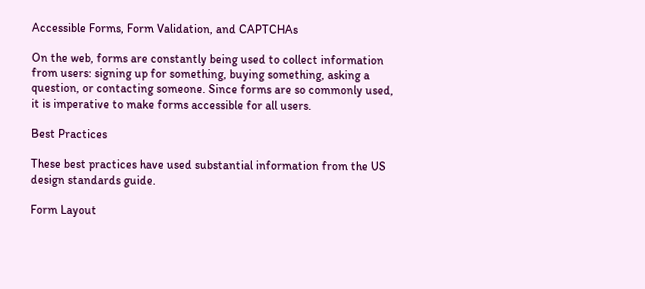Accessible Forms, Form Validation, and CAPTCHAs

On the web, forms are constantly being used to collect information from users: signing up for something, buying something, asking a question, or contacting someone. Since forms are so commonly used, it is imperative to make forms accessible for all users.

Best Practices

These best practices have used substantial information from the US design standards guide.

Form Layout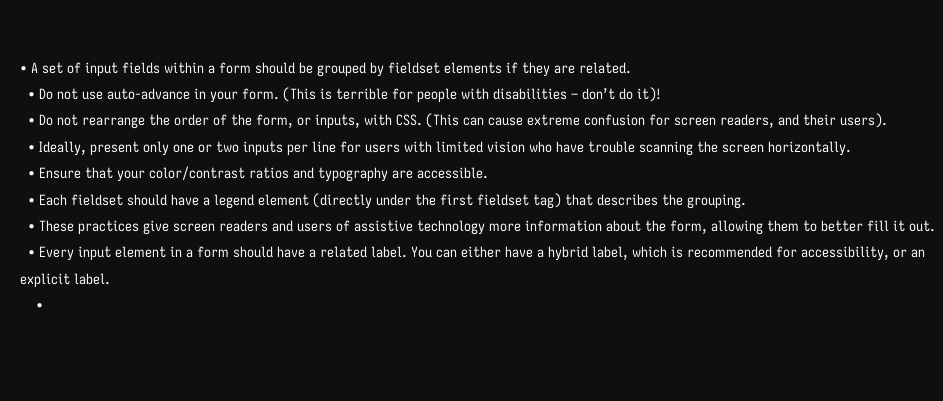• A set of input fields within a form should be grouped by fieldset elements if they are related.
  • Do not use auto-advance in your form. (This is terrible for people with disabilities – don’t do it)!
  • Do not rearrange the order of the form, or inputs, with CSS. (This can cause extreme confusion for screen readers, and their users).
  • Ideally, present only one or two inputs per line for users with limited vision who have trouble scanning the screen horizontally.
  • Ensure that your color/contrast ratios and typography are accessible.
  • Each fieldset should have a legend element (directly under the first fieldset tag) that describes the grouping.
  • These practices give screen readers and users of assistive technology more information about the form, allowing them to better fill it out.
  • Every input element in a form should have a related label. You can either have a hybrid label, which is recommended for accessibility, or an explicit label.
    •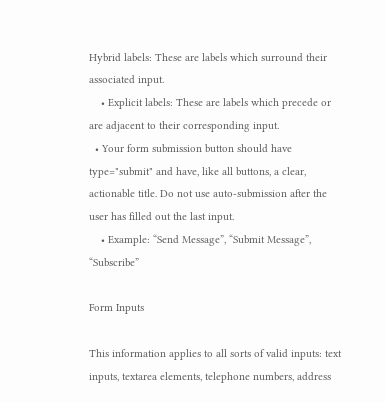Hybrid labels: These are labels which surround their associated input.
    • Explicit labels: These are labels which precede or are adjacent to their corresponding input.
  • Your form submission button should have type="submit" and have, like all buttons, a clear, actionable title. Do not use auto-submission after the user has filled out the last input.
    • Example: “Send Message”, “Submit Message”, “Subscribe”

Form Inputs

This information applies to all sorts of valid inputs: text inputs, textarea elements, telephone numbers, address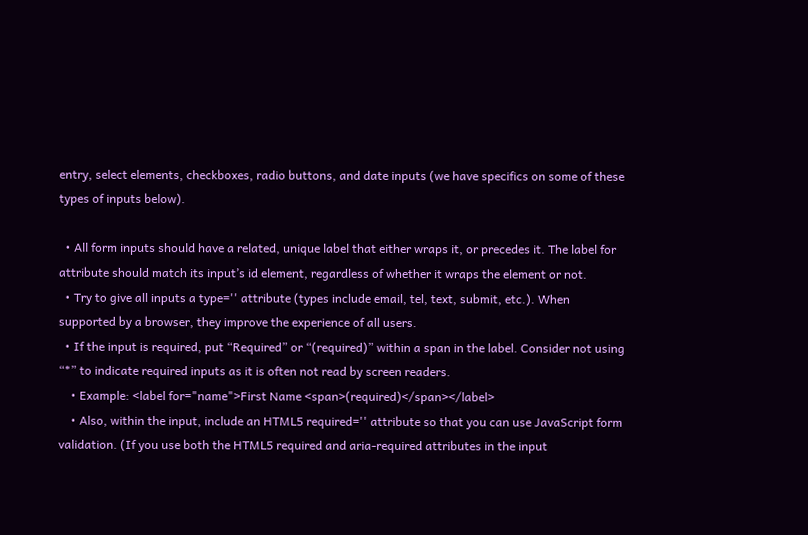entry, select elements, checkboxes, radio buttons, and date inputs (we have specifics on some of these types of inputs below).

  • All form inputs should have a related, unique label that either wraps it, or precedes it. The label for attribute should match its input’s id element, regardless of whether it wraps the element or not.
  • Try to give all inputs a type='' attribute (types include email, tel, text, submit, etc.). When supported by a browser, they improve the experience of all users.
  • If the input is required, put “Required” or “(required)” within a span in the label. Consider not using “*” to indicate required inputs as it is often not read by screen readers.
    • Example: <label for="name">First Name <span>(required)</span></label>
    • Also, within the input, include an HTML5 required='' attribute so that you can use JavaScript form validation. (If you use both the HTML5 required and aria-required attributes in the input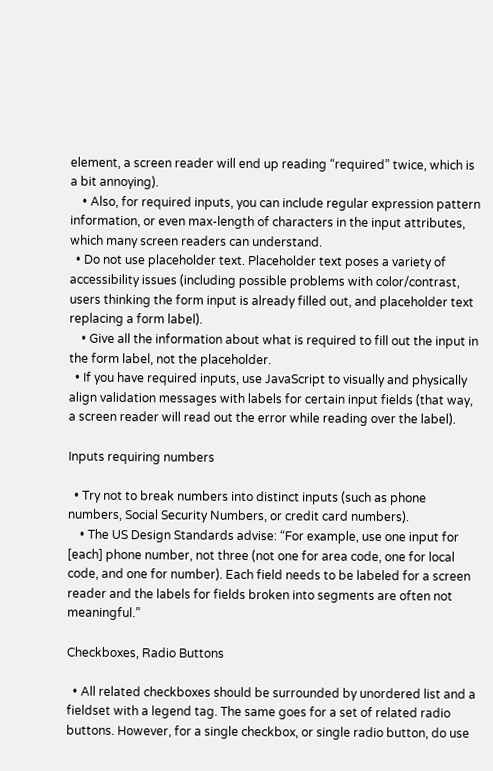element, a screen reader will end up reading “required” twice, which is a bit annoying).
    • Also, for required inputs, you can include regular expression pattern information, or even max-length of characters in the input attributes, which many screen readers can understand.
  • Do not use placeholder text. Placeholder text poses a variety of accessibility issues (including possible problems with color/contrast, users thinking the form input is already filled out, and placeholder text replacing a form label).
    • Give all the information about what is required to fill out the input in the form label, not the placeholder.
  • If you have required inputs, use JavaScript to visually and physically align validation messages with labels for certain input fields (that way, a screen reader will read out the error while reading over the label).

Inputs requiring numbers

  • Try not to break numbers into distinct inputs (such as phone numbers, Social Security Numbers, or credit card numbers).
    • The US Design Standards advise: “For example, use one input for [each] phone number, not three (not one for area code, one for local code, and one for number). Each field needs to be labeled for a screen reader and the labels for fields broken into segments are often not meaningful.”

Checkboxes, Radio Buttons

  • All related checkboxes should be surrounded by unordered list and a fieldset with a legend tag. The same goes for a set of related radio buttons. However, for a single checkbox, or single radio button, do use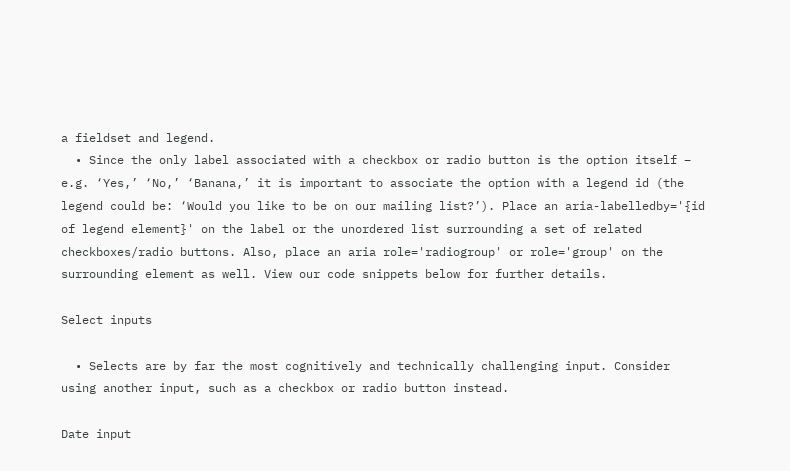a fieldset and legend.
  • Since the only label associated with a checkbox or radio button is the option itself – e.g. ‘Yes,’ ‘No,’ ‘Banana,’ it is important to associate the option with a legend id (the legend could be: ‘Would you like to be on our mailing list?’). Place an aria-labelledby='{id of legend element}' on the label or the unordered list surrounding a set of related checkboxes/radio buttons. Also, place an aria role='radiogroup' or role='group' on the surrounding element as well. View our code snippets below for further details.

Select inputs

  • Selects are by far the most cognitively and technically challenging input. Consider using another input, such as a checkbox or radio button instead.

Date input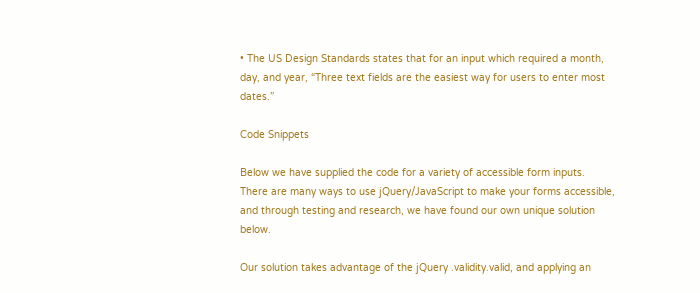• The US Design Standards states that for an input which required a month, day, and year, “Three text fields are the easiest way for users to enter most dates.”

Code Snippets

Below we have supplied the code for a variety of accessible form inputs. There are many ways to use jQuery/JavaScript to make your forms accessible, and through testing and research, we have found our own unique solution below.

Our solution takes advantage of the jQuery .validity.valid, and applying an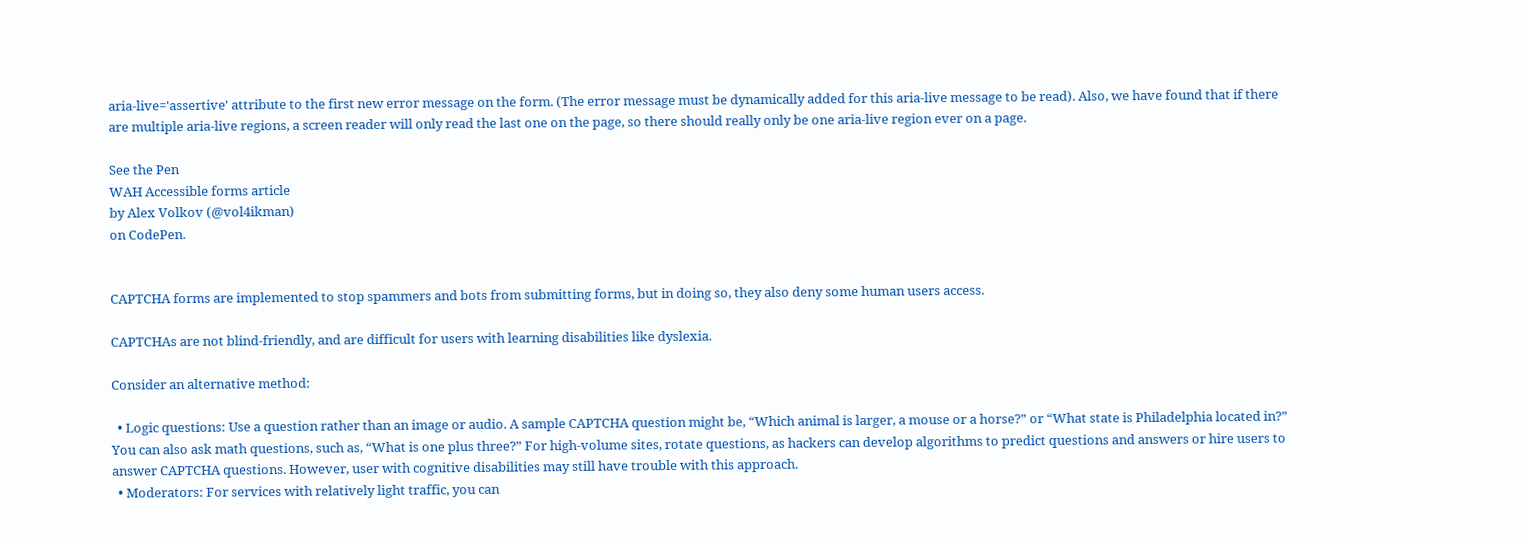aria-live='assertive' attribute to the first new error message on the form. (The error message must be dynamically added for this aria-live message to be read). Also, we have found that if there are multiple aria-live regions, a screen reader will only read the last one on the page, so there should really only be one aria-live region ever on a page.

See the Pen
WAH Accessible forms article
by Alex Volkov (@vol4ikman)
on CodePen.


CAPTCHA forms are implemented to stop spammers and bots from submitting forms, but in doing so, they also deny some human users access.

CAPTCHAs are not blind-friendly, and are difficult for users with learning disabilities like dyslexia.

Consider an alternative method:

  • Logic questions: Use a question rather than an image or audio. A sample CAPTCHA question might be, “Which animal is larger, a mouse or a horse?” or “What state is Philadelphia located in?” You can also ask math questions, such as, “What is one plus three?” For high-volume sites, rotate questions, as hackers can develop algorithms to predict questions and answers or hire users to answer CAPTCHA questions. However, user with cognitive disabilities may still have trouble with this approach.
  • Moderators: For services with relatively light traffic, you can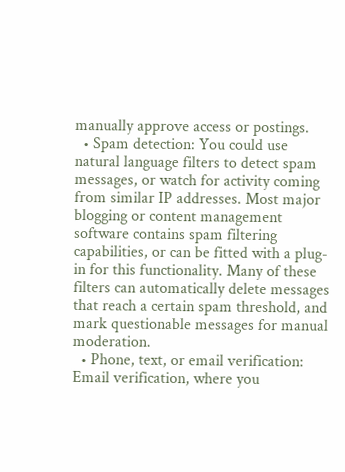manually approve access or postings.
  • Spam detection: You could use natural language filters to detect spam messages, or watch for activity coming from similar IP addresses. Most major blogging or content management software contains spam filtering capabilities, or can be fitted with a plug-in for this functionality. Many of these filters can automatically delete messages that reach a certain spam threshold, and mark questionable messages for manual moderation.
  • Phone, text, or email verification: Email verification, where you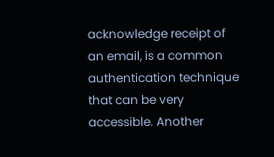acknowledge receipt of an email, is a common authentication technique that can be very accessible. Another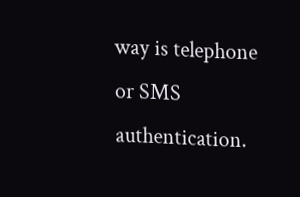way is telephone or SMS authentication.